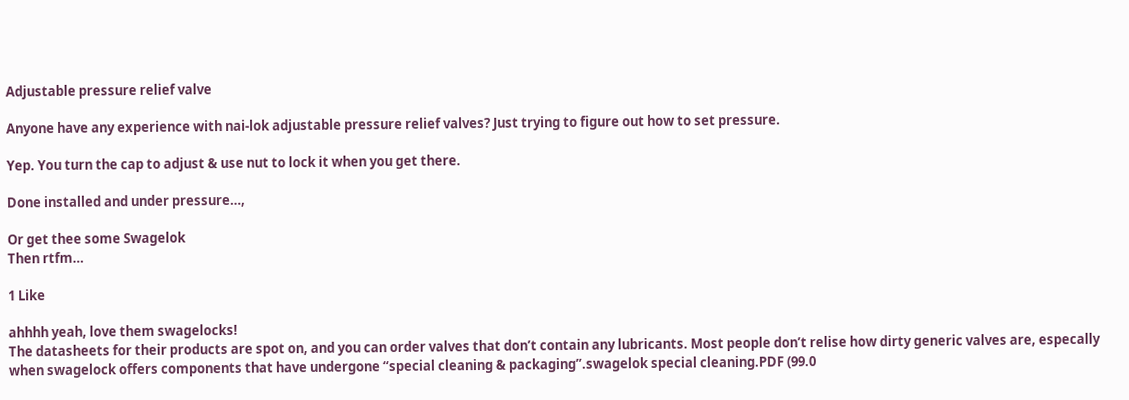Adjustable pressure relief valve

Anyone have any experience with nai-lok adjustable pressure relief valves? Just trying to figure out how to set pressure.

Yep. You turn the cap to adjust & use nut to lock it when you get there.

Done installed and under pressure…,

Or get thee some Swagelok
Then rtfm…

1 Like

ahhhh yeah, love them swagelocks!
The datasheets for their products are spot on, and you can order valves that don’t contain any lubricants. Most people don’t relise how dirty generic valves are, especally when swagelock offers components that have undergone “special cleaning & packaging”.swagelok special cleaning.PDF (99.0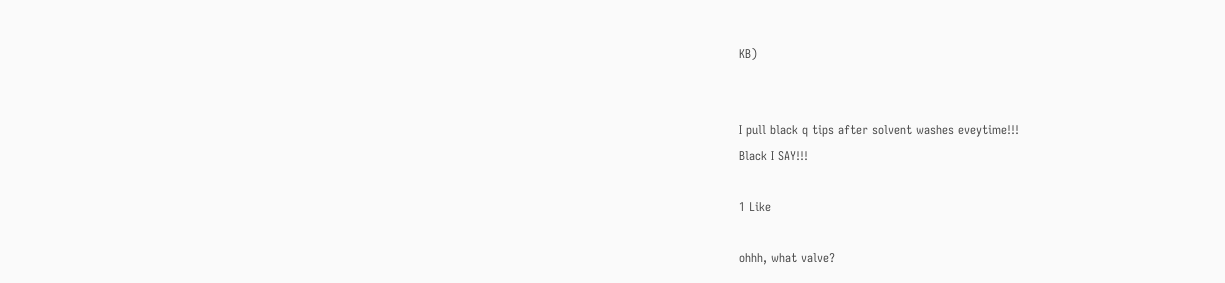KB)


I pull black q tips after solvent washes eveytime!!!
Black I SAY!!!

1 Like

ohhh, what valve?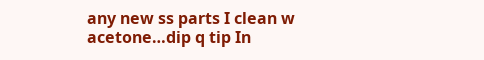any new ss parts I clean w acetone…dip q tip In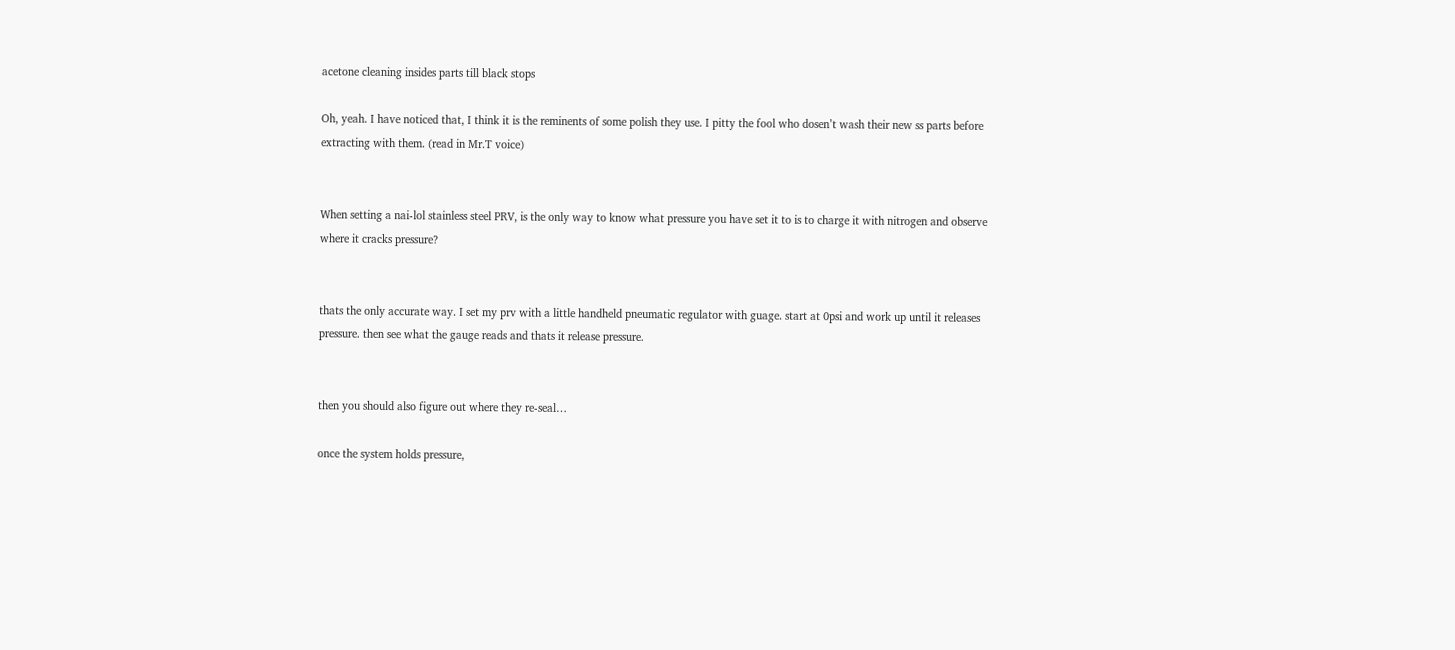acetone cleaning insides parts till black stops

Oh, yeah. I have noticed that, I think it is the reminents of some polish they use. I pitty the fool who dosen’t wash their new ss parts before extracting with them. (read in Mr.T voice)


When setting a nai-lol stainless steel PRV, is the only way to know what pressure you have set it to is to charge it with nitrogen and observe where it cracks pressure?


thats the only accurate way. I set my prv with a little handheld pneumatic regulator with guage. start at 0psi and work up until it releases pressure. then see what the gauge reads and thats it release pressure.


then you should also figure out where they re-seal…

once the system holds pressure,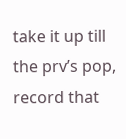take it up till the prv’s pop, record that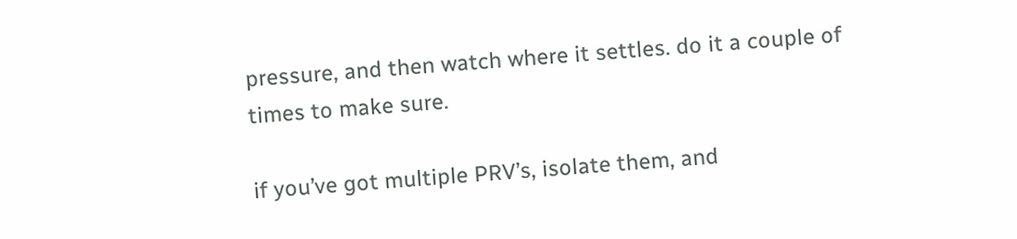pressure, and then watch where it settles. do it a couple of times to make sure.

if you’ve got multiple PRV’s, isolate them, and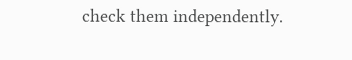check them independently.